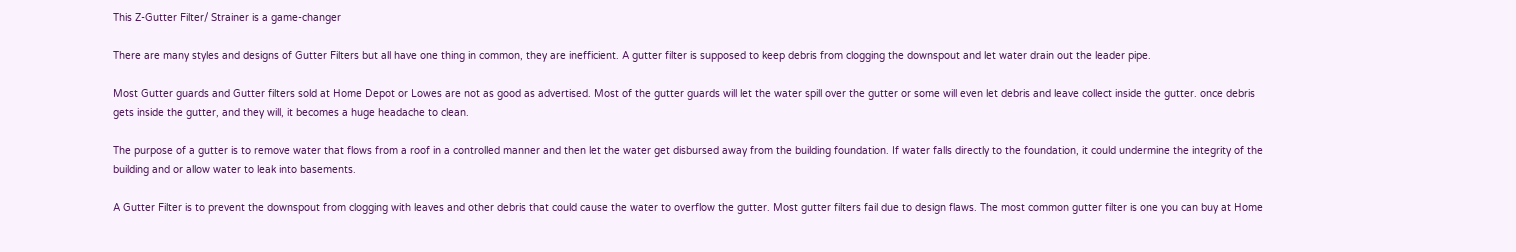This Z-Gutter Filter/ Strainer is a game-changer

There are many styles and designs of Gutter Filters but all have one thing in common, they are inefficient. A gutter filter is supposed to keep debris from clogging the downspout and let water drain out the leader pipe.

Most Gutter guards and Gutter filters sold at Home Depot or Lowes are not as good as advertised. Most of the gutter guards will let the water spill over the gutter or some will even let debris and leave collect inside the gutter. once debris gets inside the gutter, and they will, it becomes a huge headache to clean.

The purpose of a gutter is to remove water that flows from a roof in a controlled manner and then let the water get disbursed away from the building foundation. If water falls directly to the foundation, it could undermine the integrity of the building and or allow water to leak into basements.

A Gutter Filter is to prevent the downspout from clogging with leaves and other debris that could cause the water to overflow the gutter. Most gutter filters fail due to design flaws. The most common gutter filter is one you can buy at Home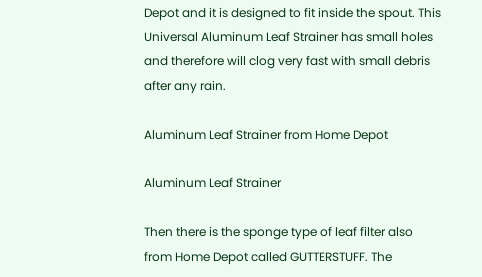Depot and it is designed to fit inside the spout. This Universal Aluminum Leaf Strainer has small holes and therefore will clog very fast with small debris after any rain.

Aluminum Leaf Strainer from Home Depot

Aluminum Leaf Strainer

Then there is the sponge type of leaf filter also from Home Depot called GUTTERSTUFF. The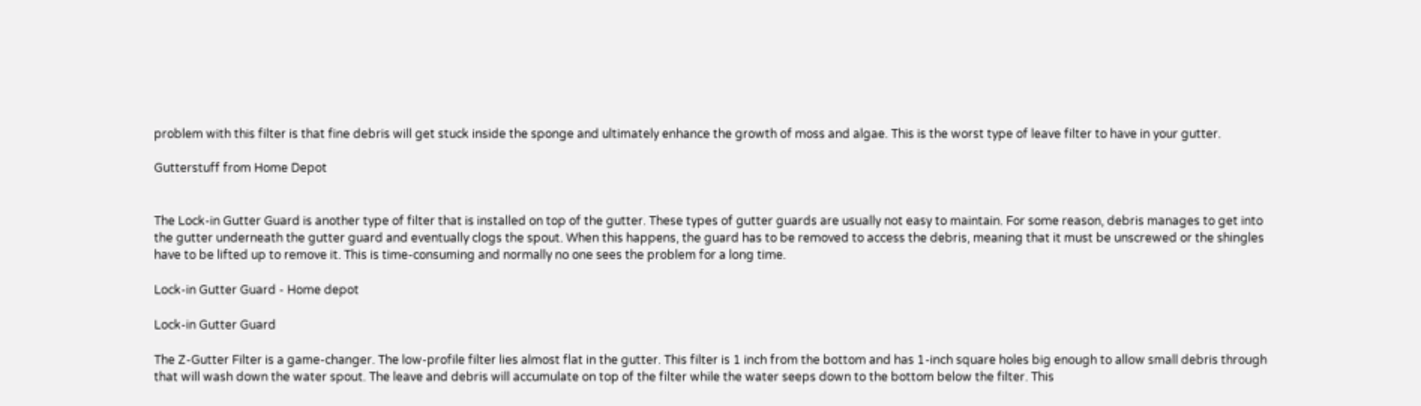problem with this filter is that fine debris will get stuck inside the sponge and ultimately enhance the growth of moss and algae. This is the worst type of leave filter to have in your gutter.

Gutterstuff from Home Depot


The Lock-in Gutter Guard is another type of filter that is installed on top of the gutter. These types of gutter guards are usually not easy to maintain. For some reason, debris manages to get into the gutter underneath the gutter guard and eventually clogs the spout. When this happens, the guard has to be removed to access the debris, meaning that it must be unscrewed or the shingles have to be lifted up to remove it. This is time-consuming and normally no one sees the problem for a long time.

Lock-in Gutter Guard - Home depot

Lock-in Gutter Guard

The Z-Gutter Filter is a game-changer. The low-profile filter lies almost flat in the gutter. This filter is 1 inch from the bottom and has 1-inch square holes big enough to allow small debris through that will wash down the water spout. The leave and debris will accumulate on top of the filter while the water seeps down to the bottom below the filter. This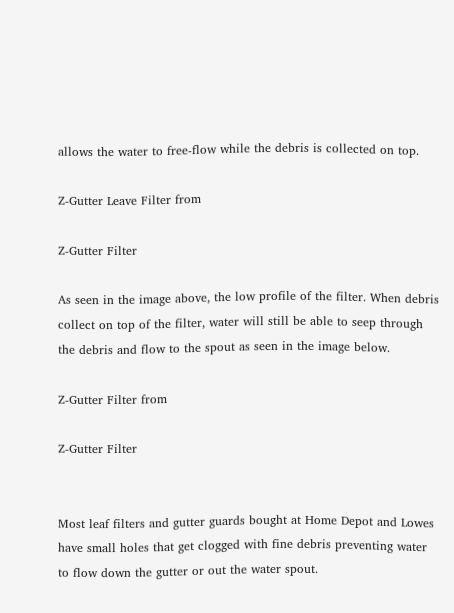allows the water to free-flow while the debris is collected on top.

Z-Gutter Leave Filter from

Z-Gutter Filter

As seen in the image above, the low profile of the filter. When debris collect on top of the filter, water will still be able to seep through the debris and flow to the spout as seen in the image below.

Z-Gutter Filter from

Z-Gutter Filter


Most leaf filters and gutter guards bought at Home Depot and Lowes have small holes that get clogged with fine debris preventing water to flow down the gutter or out the water spout.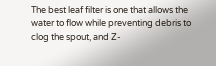The best leaf filter is one that allows the water to flow while preventing debris to clog the spout, and Z-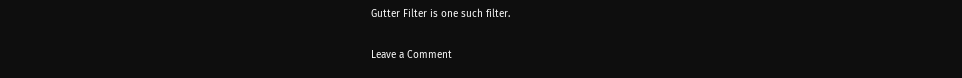Gutter Filter is one such filter.

Leave a Comment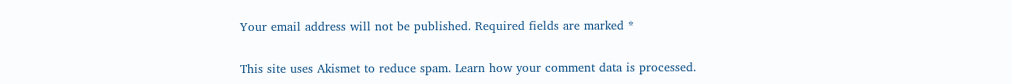Your email address will not be published. Required fields are marked *

This site uses Akismet to reduce spam. Learn how your comment data is processed.